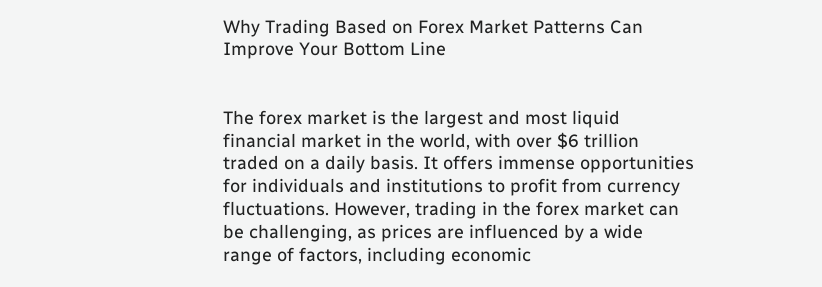Why Trading Based on Forex Market Patterns Can Improve Your Bottom Line


The forex market is the largest and most liquid financial market in the world, with over $6 trillion traded on a daily basis. It offers immense opportunities for individuals and institutions to profit from currency fluctuations. However, trading in the forex market can be challenging, as prices are influenced by a wide range of factors, including economic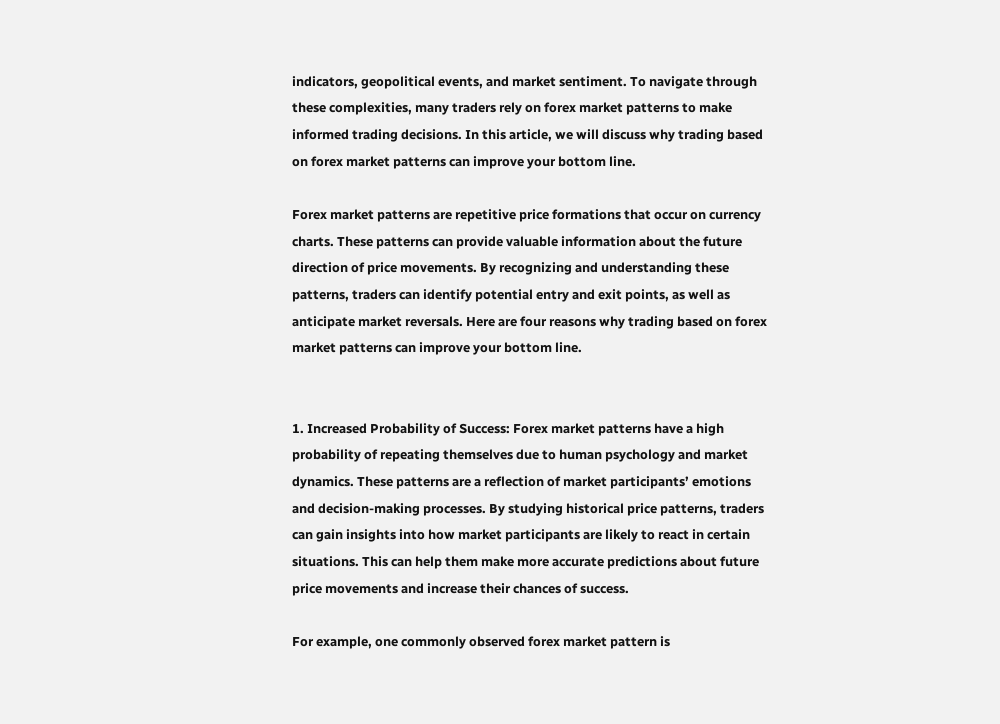indicators, geopolitical events, and market sentiment. To navigate through these complexities, many traders rely on forex market patterns to make informed trading decisions. In this article, we will discuss why trading based on forex market patterns can improve your bottom line.

Forex market patterns are repetitive price formations that occur on currency charts. These patterns can provide valuable information about the future direction of price movements. By recognizing and understanding these patterns, traders can identify potential entry and exit points, as well as anticipate market reversals. Here are four reasons why trading based on forex market patterns can improve your bottom line.


1. Increased Probability of Success: Forex market patterns have a high probability of repeating themselves due to human psychology and market dynamics. These patterns are a reflection of market participants’ emotions and decision-making processes. By studying historical price patterns, traders can gain insights into how market participants are likely to react in certain situations. This can help them make more accurate predictions about future price movements and increase their chances of success.

For example, one commonly observed forex market pattern is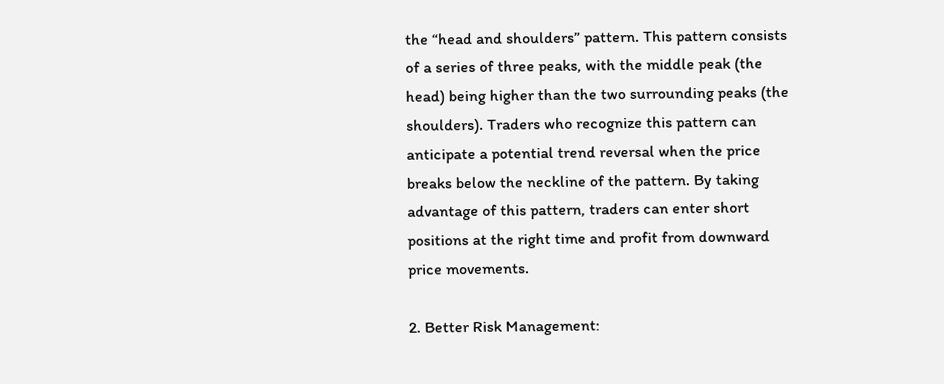the “head and shoulders” pattern. This pattern consists of a series of three peaks, with the middle peak (the head) being higher than the two surrounding peaks (the shoulders). Traders who recognize this pattern can anticipate a potential trend reversal when the price breaks below the neckline of the pattern. By taking advantage of this pattern, traders can enter short positions at the right time and profit from downward price movements.

2. Better Risk Management: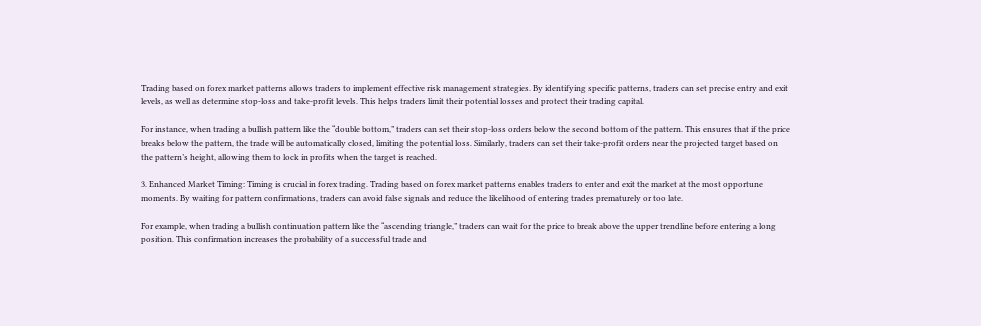Trading based on forex market patterns allows traders to implement effective risk management strategies. By identifying specific patterns, traders can set precise entry and exit levels, as well as determine stop-loss and take-profit levels. This helps traders limit their potential losses and protect their trading capital.

For instance, when trading a bullish pattern like the “double bottom,” traders can set their stop-loss orders below the second bottom of the pattern. This ensures that if the price breaks below the pattern, the trade will be automatically closed, limiting the potential loss. Similarly, traders can set their take-profit orders near the projected target based on the pattern’s height, allowing them to lock in profits when the target is reached.

3. Enhanced Market Timing: Timing is crucial in forex trading. Trading based on forex market patterns enables traders to enter and exit the market at the most opportune moments. By waiting for pattern confirmations, traders can avoid false signals and reduce the likelihood of entering trades prematurely or too late.

For example, when trading a bullish continuation pattern like the “ascending triangle,” traders can wait for the price to break above the upper trendline before entering a long position. This confirmation increases the probability of a successful trade and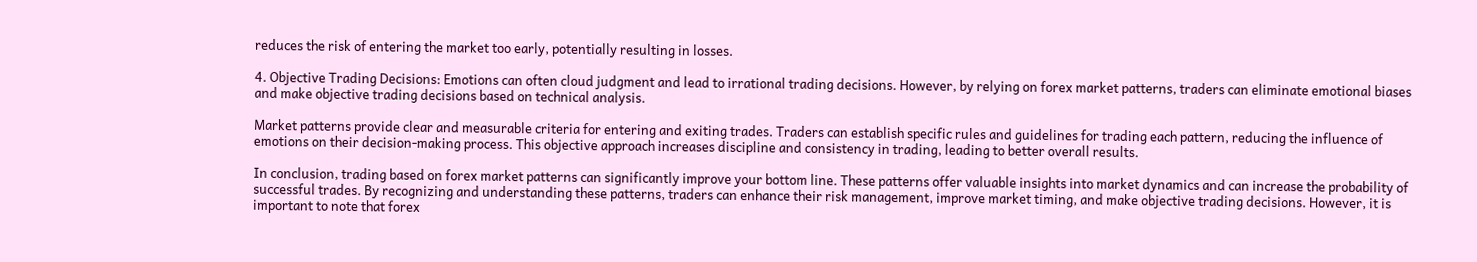reduces the risk of entering the market too early, potentially resulting in losses.

4. Objective Trading Decisions: Emotions can often cloud judgment and lead to irrational trading decisions. However, by relying on forex market patterns, traders can eliminate emotional biases and make objective trading decisions based on technical analysis.

Market patterns provide clear and measurable criteria for entering and exiting trades. Traders can establish specific rules and guidelines for trading each pattern, reducing the influence of emotions on their decision-making process. This objective approach increases discipline and consistency in trading, leading to better overall results.

In conclusion, trading based on forex market patterns can significantly improve your bottom line. These patterns offer valuable insights into market dynamics and can increase the probability of successful trades. By recognizing and understanding these patterns, traders can enhance their risk management, improve market timing, and make objective trading decisions. However, it is important to note that forex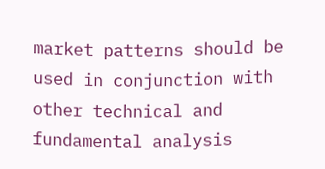market patterns should be used in conjunction with other technical and fundamental analysis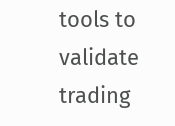tools to validate trading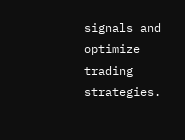signals and optimize trading strategies.